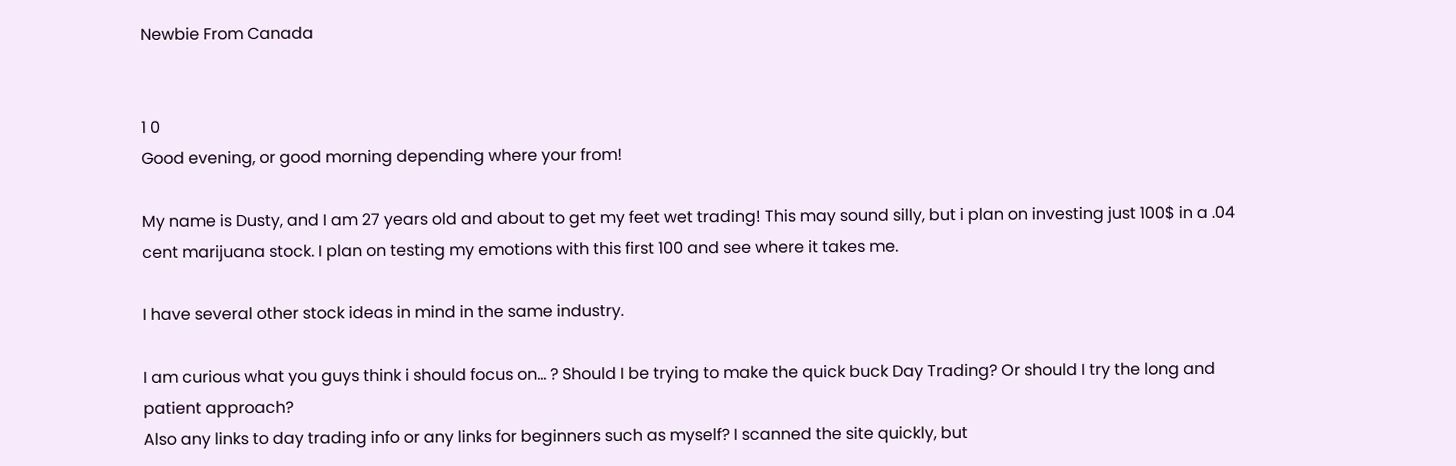Newbie From Canada


1 0
Good evening, or good morning depending where your from!

My name is Dusty, and I am 27 years old and about to get my feet wet trading! This may sound silly, but i plan on investing just 100$ in a .04 cent marijuana stock. I plan on testing my emotions with this first 100 and see where it takes me.

I have several other stock ideas in mind in the same industry.

I am curious what you guys think i should focus on... ? Should I be trying to make the quick buck Day Trading? Or should I try the long and patient approach?
Also any links to day trading info or any links for beginners such as myself? I scanned the site quickly, but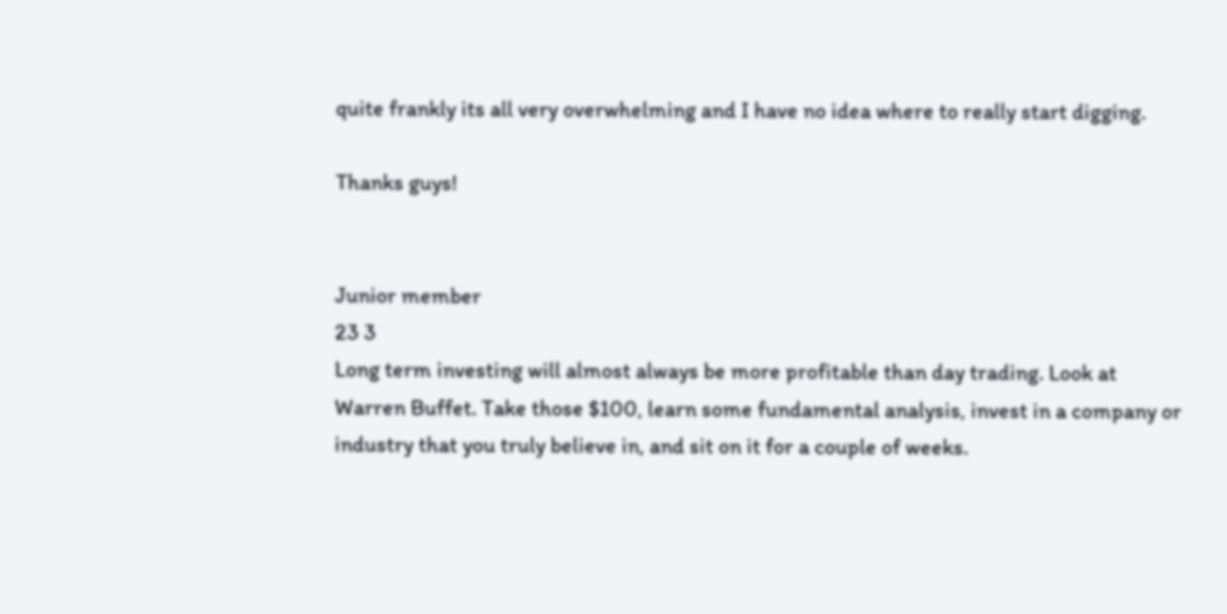quite frankly its all very overwhelming and I have no idea where to really start digging.

Thanks guys!


Junior member
23 3
Long term investing will almost always be more profitable than day trading. Look at Warren Buffet. Take those $100, learn some fundamental analysis, invest in a company or industry that you truly believe in, and sit on it for a couple of weeks.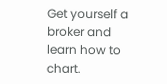Get yourself a broker and learn how to chart.